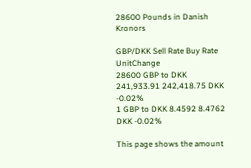28600 Pounds in Danish Kronors

GBP/DKK Sell Rate Buy Rate UnitChange
28600 GBP to DKK 241,933.91 242,418.75 DKK -0.02%
1 GBP to DKK 8.4592 8.4762 DKK -0.02%

This page shows the amount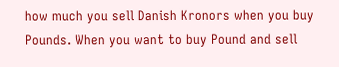how much you sell Danish Kronors when you buy Pounds. When you want to buy Pound and sell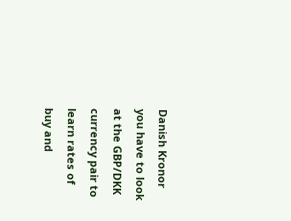Danish Kronor you have to look at the GBP/DKK currency pair to learn rates of buy and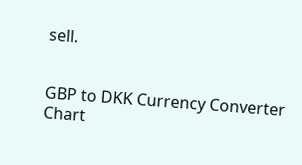sell.


GBP to DKK Currency Converter Chart